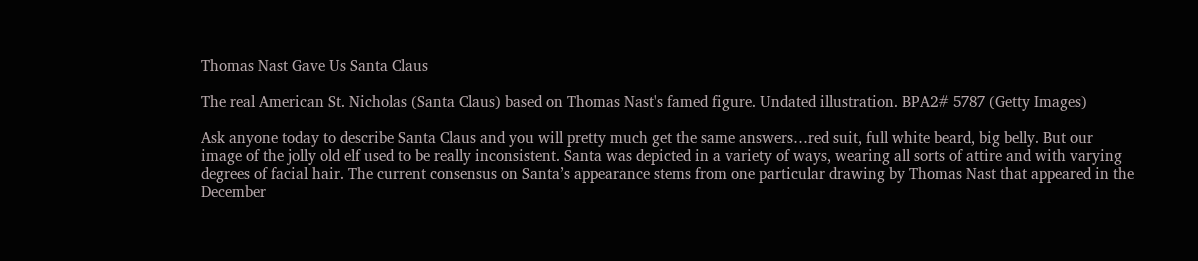Thomas Nast Gave Us Santa Claus

The real American St. Nicholas (Santa Claus) based on Thomas Nast's famed figure. Undated illustration. BPA2# 5787 (Getty Images)

Ask anyone today to describe Santa Claus and you will pretty much get the same answers…red suit, full white beard, big belly. But our image of the jolly old elf used to be really inconsistent. Santa was depicted in a variety of ways, wearing all sorts of attire and with varying degrees of facial hair. The current consensus on Santa’s appearance stems from one particular drawing by Thomas Nast that appeared in the December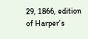29, 1866, edition of Harper’s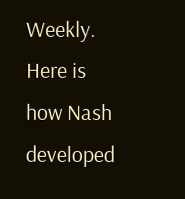Weekly. Here is how Nash developed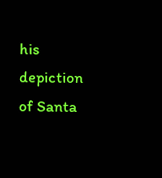his depiction of Santa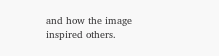and how the image inspired others.